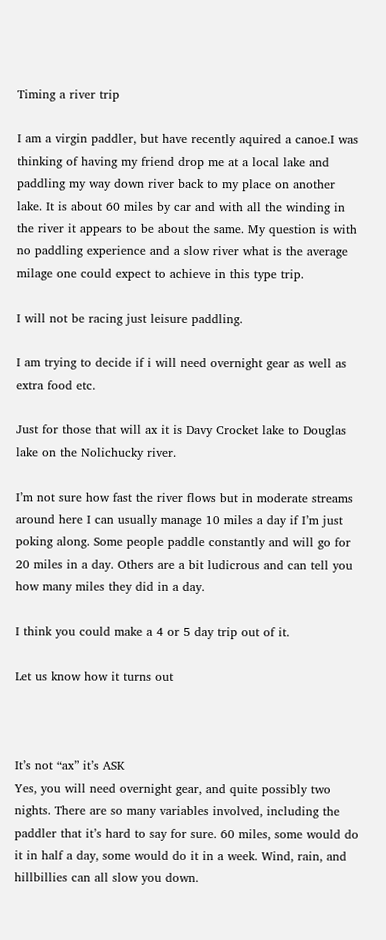Timing a river trip

I am a virgin paddler, but have recently aquired a canoe.I was thinking of having my friend drop me at a local lake and paddling my way down river back to my place on another lake. It is about 60 miles by car and with all the winding in the river it appears to be about the same. My question is with no paddling experience and a slow river what is the average milage one could expect to achieve in this type trip.

I will not be racing just leisure paddling.

I am trying to decide if i will need overnight gear as well as extra food etc.

Just for those that will ax it is Davy Crocket lake to Douglas lake on the Nolichucky river.

I’m not sure how fast the river flows but in moderate streams around here I can usually manage 10 miles a day if I’m just poking along. Some people paddle constantly and will go for 20 miles in a day. Others are a bit ludicrous and can tell you how many miles they did in a day.

I think you could make a 4 or 5 day trip out of it.

Let us know how it turns out



It’s not “ax” it’s ASK
Yes, you will need overnight gear, and quite possibly two nights. There are so many variables involved, including the paddler that it’s hard to say for sure. 60 miles, some would do it in half a day, some would do it in a week. Wind, rain, and hillbillies can all slow you down.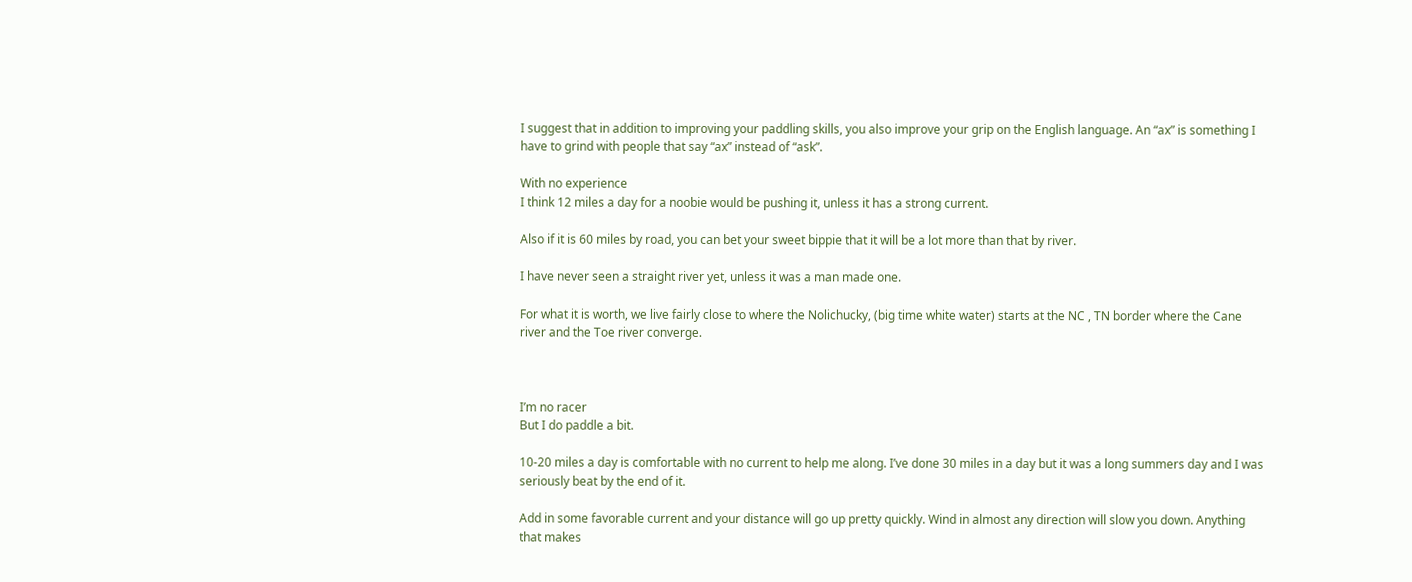I suggest that in addition to improving your paddling skills, you also improve your grip on the English language. An “ax” is something I have to grind with people that say “ax” instead of “ask”.

With no experience
I think 12 miles a day for a noobie would be pushing it, unless it has a strong current.

Also if it is 60 miles by road, you can bet your sweet bippie that it will be a lot more than that by river.

I have never seen a straight river yet, unless it was a man made one.

For what it is worth, we live fairly close to where the Nolichucky, (big time white water) starts at the NC , TN border where the Cane river and the Toe river converge.



I’m no racer
But I do paddle a bit.

10-20 miles a day is comfortable with no current to help me along. I’ve done 30 miles in a day but it was a long summers day and I was seriously beat by the end of it.

Add in some favorable current and your distance will go up pretty quickly. Wind in almost any direction will slow you down. Anything that makes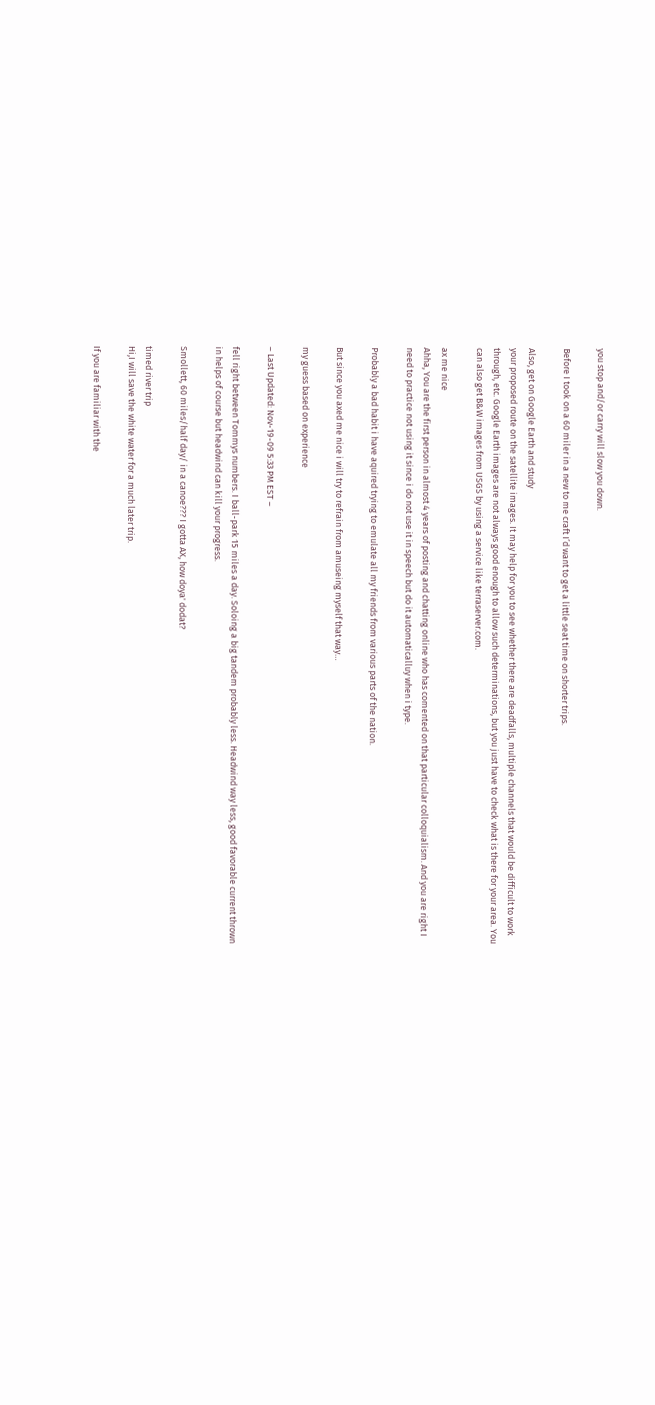you stop and/or carry will slow you down.

Before I took on a 60 miler in a new to me craft I’d want to get a little seat time on shorter trips.

Also, get on Google Earth and study
your proposed route on the satellite images. It may help for you to see whether there are deadfalls, multiple channels that would be difficult to work through, etc. Google Earth images are not always good enough to allow such determinations, but you just have to check what is there for your area. You can also get B&W images from USGS by using a service like terraserver.com.

ax me nice
Ahha, You are the first person in almost 4 years of posting and chatting online who has comented on that particular colloquialism. And you are right I need to practice not using it since i do not use it in speech but do it automaticalluy when i type.

Probably a bad habit i have aquired trying to emulate all my friends from various parts of the nation.

But since you axed me nice i will try to refrain from amuseing myself that way…

my guess based on experience

– Last Updated: Nov-19-09 5:33 PM EST –

fell right between Tommys numbers. I ball-park 15 miles a day. Soloing a big tandem probably less. Headwind way less, good favorable current thrown in helps of course but headwind can kill your progress.

Smollett, 60 miles/half day/ in a canoe??? I gotta AX, how doya' dodat?

timed river trip
Hi,I will save the white water for a much later trip.

If you are familiar with the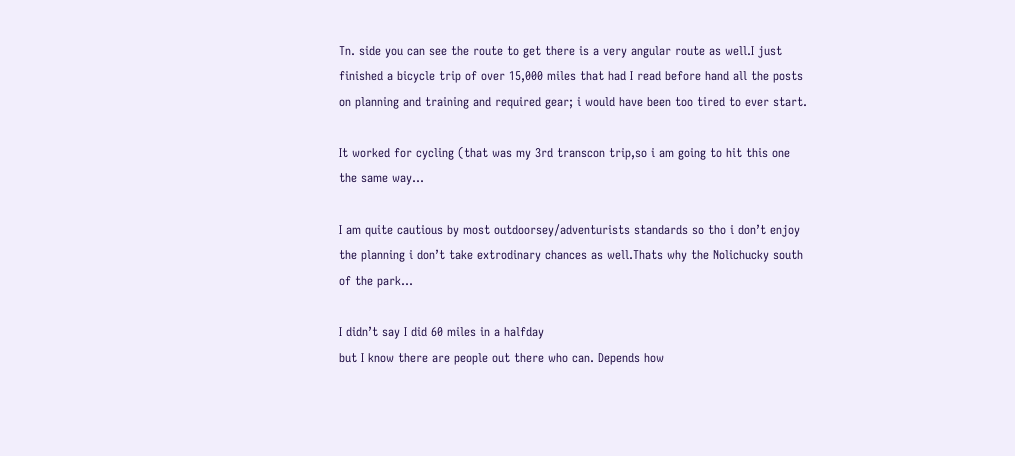Tn. side you can see the route to get there is a very angular route as well.I just finished a bicycle trip of over 15,000 miles that had I read before hand all the posts on planning and training and required gear; i would have been too tired to ever start.

It worked for cycling (that was my 3rd transcon trip,so i am going to hit this one the same way…

I am quite cautious by most outdoorsey/adventurists standards so tho i don’t enjoy the planning i don’t take extrodinary chances as well.Thats why the Nolichucky south of the park…

I didn’t say I did 60 miles in a halfday
but I know there are people out there who can. Depends how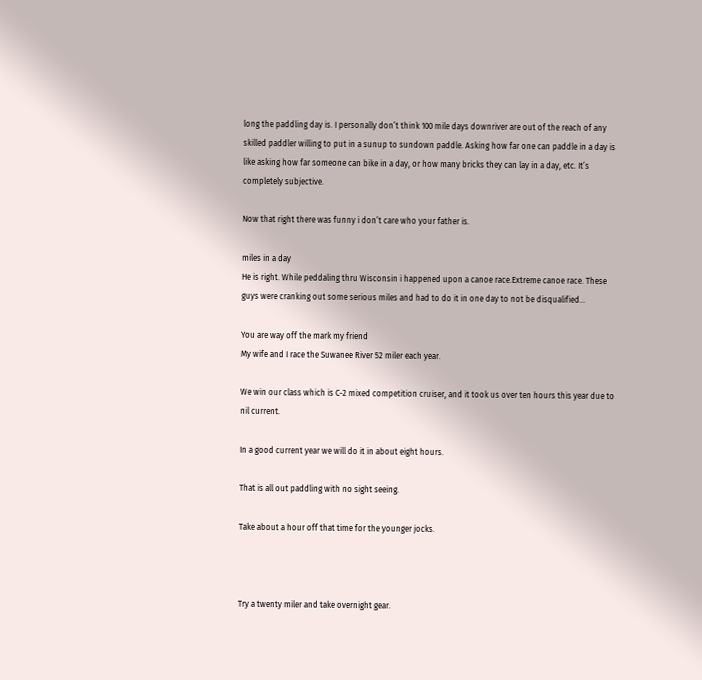long the paddling day is. I personally don’t think 100 mile days downriver are out of the reach of any skilled paddler willing to put in a sunup to sundown paddle. Asking how far one can paddle in a day is like asking how far someone can bike in a day, or how many bricks they can lay in a day, etc. It’s completely subjective.

Now that right there was funny i don’t care who your father is.

miles in a day
He is right. While peddaling thru Wisconsin i happened upon a canoe race.Extreme canoe race. These guys were cranking out some serious miles and had to do it in one day to not be disqualified…

You are way off the mark my friend
My wife and I race the Suwanee River 52 miler each year.

We win our class which is C-2 mixed competition cruiser, and it took us over ten hours this year due to nil current.

In a good current year we will do it in about eight hours.

That is all out paddling with no sight seeing.

Take about a hour off that time for the younger jocks.



Try a twenty miler and take overnight gear.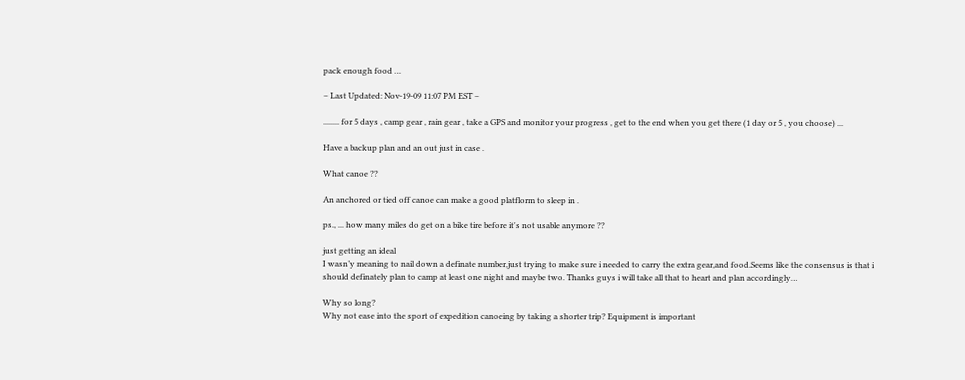pack enough food …

– Last Updated: Nov-19-09 11:07 PM EST –

........ for 5 days , camp gear , rain gear , take a GPS and monitor your progress , get to the end when you get there (1 day or 5 , you choose) ...

Have a backup plan and an out just in case .

What canoe ??

An anchored or tied off canoe can make a good platflorm to sleep in .

ps., ... how many miles do get on a bike tire before it's not usable anymore ??

just getting an ideal
I wasn’y meaning to nail down a definate number,just trying to make sure i needed to carry the extra gear,and food.Seems like the consensus is that i should definately plan to camp at least one night and maybe two. Thanks guys i will take all that to heart and plan accordingly…

Why so long?
Why not ease into the sport of expedition canoeing by taking a shorter trip? Equipment is important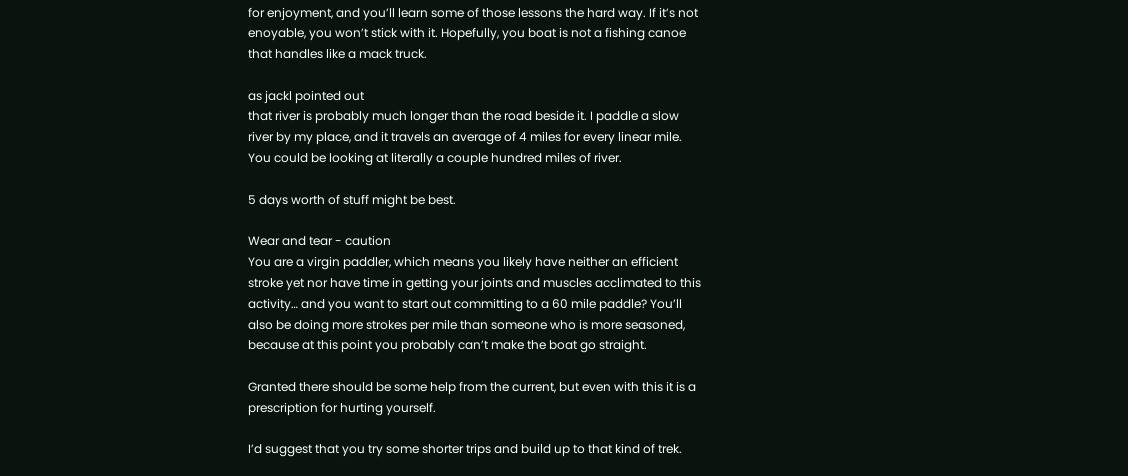for enjoyment, and you’ll learn some of those lessons the hard way. If it’s not enoyable, you won’t stick with it. Hopefully, you boat is not a fishing canoe that handles like a mack truck.

as jackl pointed out
that river is probably much longer than the road beside it. I paddle a slow river by my place, and it travels an average of 4 miles for every linear mile. You could be looking at literally a couple hundred miles of river.

5 days worth of stuff might be best.

Wear and tear - caution
You are a virgin paddler, which means you likely have neither an efficient stroke yet nor have time in getting your joints and muscles acclimated to this activity… and you want to start out committing to a 60 mile paddle? You’ll also be doing more strokes per mile than someone who is more seasoned, because at this point you probably can’t make the boat go straight.

Granted there should be some help from the current, but even with this it is a prescription for hurting yourself.

I’d suggest that you try some shorter trips and build up to that kind of trek.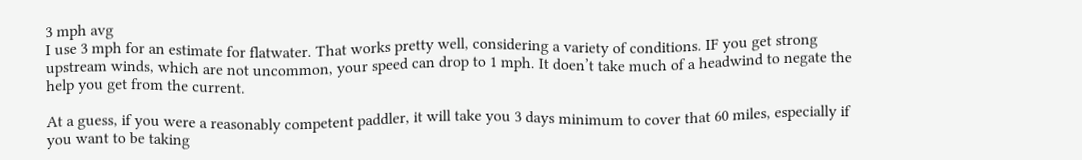3 mph avg
I use 3 mph for an estimate for flatwater. That works pretty well, considering a variety of conditions. IF you get strong upstream winds, which are not uncommon, your speed can drop to 1 mph. It doen’t take much of a headwind to negate the help you get from the current.

At a guess, if you were a reasonably competent paddler, it will take you 3 days minimum to cover that 60 miles, especially if you want to be taking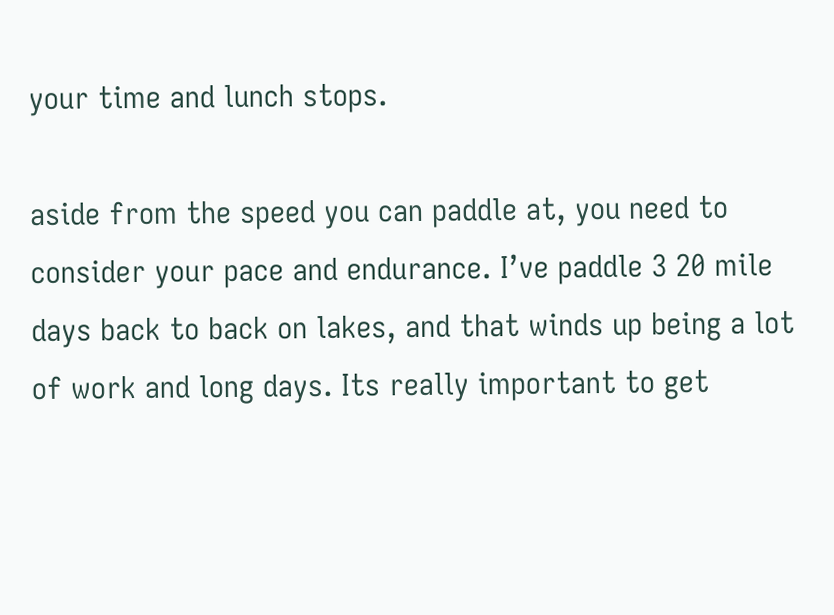your time and lunch stops.

aside from the speed you can paddle at, you need to consider your pace and endurance. I’ve paddle 3 20 mile days back to back on lakes, and that winds up being a lot of work and long days. Its really important to get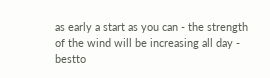as early a start as you can - the strength of the wind will be increasing all day - bestto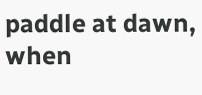paddle at dawn, when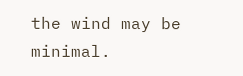the wind may be minimal.